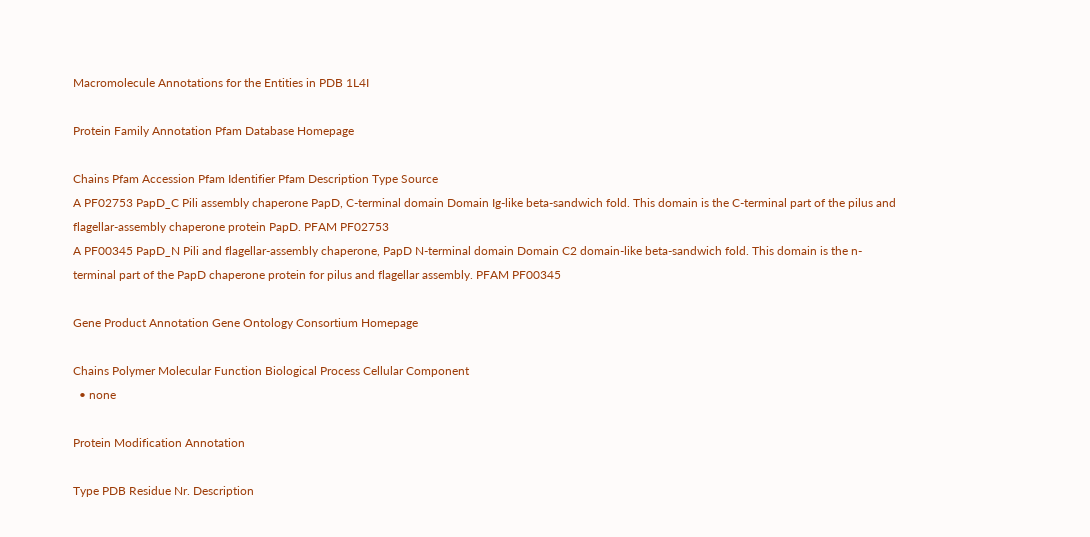Macromolecule Annotations for the Entities in PDB 1L4I

Protein Family Annotation Pfam Database Homepage

Chains Pfam Accession Pfam Identifier Pfam Description Type Source
A PF02753 PapD_C Pili assembly chaperone PapD, C-terminal domain Domain Ig-like beta-sandwich fold. This domain is the C-terminal part of the pilus and flagellar-assembly chaperone protein PapD. PFAM PF02753
A PF00345 PapD_N Pili and flagellar-assembly chaperone, PapD N-terminal domain Domain C2 domain-like beta-sandwich fold. This domain is the n-terminal part of the PapD chaperone protein for pilus and flagellar assembly. PFAM PF00345

Gene Product Annotation Gene Ontology Consortium Homepage

Chains Polymer Molecular Function Biological Process Cellular Component
  • none

Protein Modification Annotation

Type PDB Residue Nr. Description